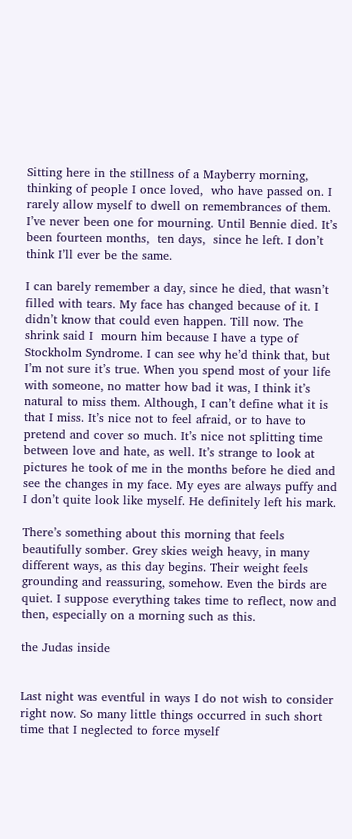Sitting here in the stillness of a Mayberry morning, thinking of people I once loved,  who have passed on. I rarely allow myself to dwell on remembrances of them. I’ve never been one for mourning. Until Bennie died. It’s been fourteen months,  ten days,  since he left. I don’t think I’ll ever be the same.

I can barely remember a day, since he died, that wasn’t filled with tears. My face has changed because of it. I didn’t know that could even happen. Till now. The shrink said I  mourn him because I have a type of Stockholm Syndrome. I can see why he’d think that, but I’m not sure it’s true. When you spend most of your life with someone, no matter how bad it was, I think it’s natural to miss them. Although, I can’t define what it is that I miss. It’s nice not to feel afraid, or to have to pretend and cover so much. It’s nice not splitting time between love and hate, as well. It’s strange to look at pictures he took of me in the months before he died and see the changes in my face. My eyes are always puffy and I don’t quite look like myself. He definitely left his mark.

There’s something about this morning that feels beautifully somber. Grey skies weigh heavy, in many different ways, as this day begins. Their weight feels grounding and reassuring, somehow. Even the birds are quiet. I suppose everything takes time to reflect, now and then, especially on a morning such as this.

the Judas inside


Last night was eventful in ways I do not wish to consider right now. So many little things occurred in such short time that I neglected to force myself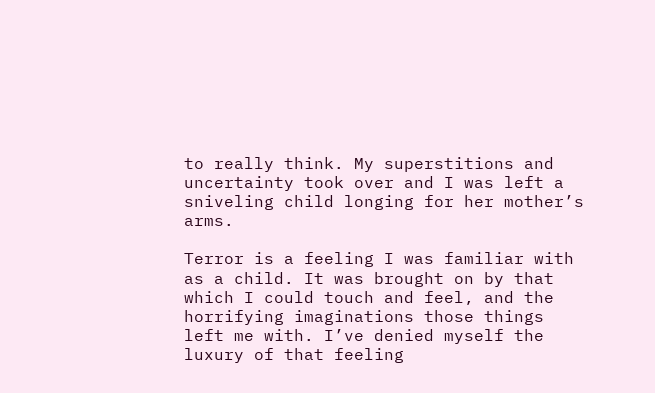to really think. My superstitions and uncertainty took over and I was left a sniveling child longing for her mother’s arms.

Terror is a feeling I was familiar with as a child. It was brought on by that which I could touch and feel, and the horrifying imaginations those things left me with. I’ve denied myself the luxury of that feeling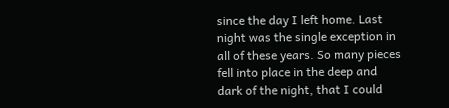since the day I left home. Last night was the single exception in all of these years. So many pieces fell into place in the deep and dark of the night, that I could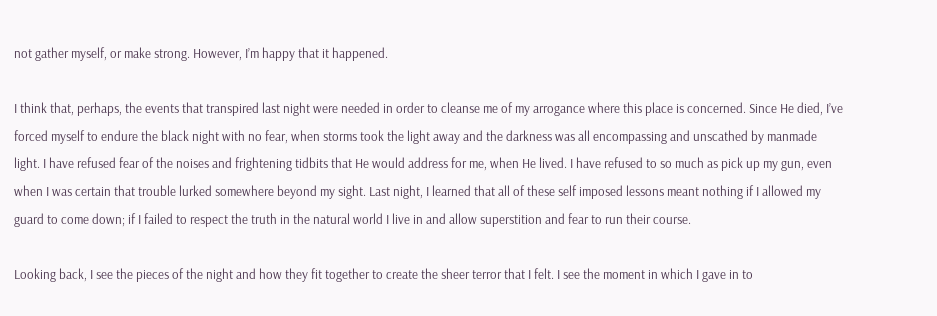not gather myself, or make strong. However, I’m happy that it happened.

I think that, perhaps, the events that transpired last night were needed in order to cleanse me of my arrogance where this place is concerned. Since He died, I’ve forced myself to endure the black night with no fear, when storms took the light away and the darkness was all encompassing and unscathed by manmade light. I have refused fear of the noises and frightening tidbits that He would address for me, when He lived. I have refused to so much as pick up my gun, even when I was certain that trouble lurked somewhere beyond my sight. Last night, I learned that all of these self imposed lessons meant nothing if I allowed my guard to come down; if I failed to respect the truth in the natural world I live in and allow superstition and fear to run their course.

Looking back, I see the pieces of the night and how they fit together to create the sheer terror that I felt. I see the moment in which I gave in to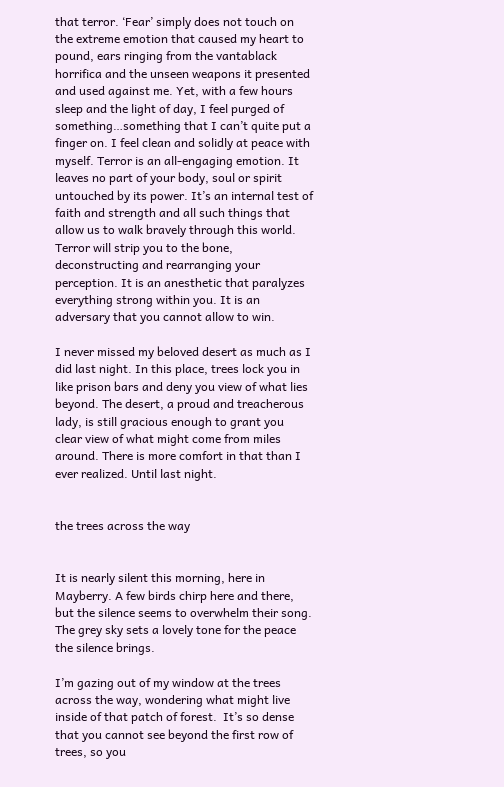that terror. ‘Fear’ simply does not touch on the extreme emotion that caused my heart to pound, ears ringing from the vantablack horrifica and the unseen weapons it presented and used against me. Yet, with a few hours sleep and the light of day, I feel purged of something…something that I can’t quite put a finger on. I feel clean and solidly at peace with myself. Terror is an all-engaging emotion. It leaves no part of your body, soul or spirit untouched by its power. It’s an internal test of faith and strength and all such things that allow us to walk bravely through this world. Terror will strip you to the bone, deconstructing and rearranging your perception. It is an anesthetic that paralyzes everything strong within you. It is an adversary that you cannot allow to win.

I never missed my beloved desert as much as I did last night. In this place, trees lock you in like prison bars and deny you view of what lies beyond. The desert, a proud and treacherous lady, is still gracious enough to grant you clear view of what might come from miles around. There is more comfort in that than I ever realized. Until last night.


the trees across the way


It is nearly silent this morning, here in Mayberry. A few birds chirp here and there, but the silence seems to overwhelm their song. The grey sky sets a lovely tone for the peace the silence brings.

I’m gazing out of my window at the trees across the way, wondering what might live inside of that patch of forest.  It’s so dense that you cannot see beyond the first row of trees, so you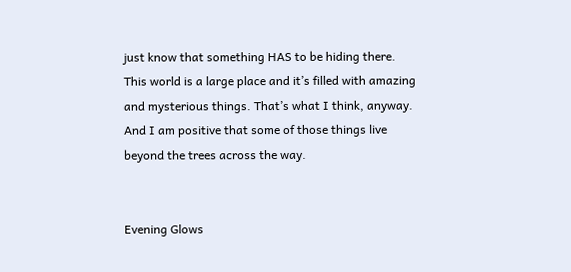just know that something HAS to be hiding there. This world is a large place and it’s filled with amazing and mysterious things. That’s what I think, anyway. And I am positive that some of those things live beyond the trees across the way.


Evening Glows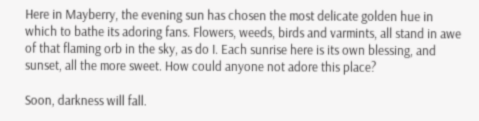Here in Mayberry, the evening sun has chosen the most delicate golden hue in which to bathe its adoring fans. Flowers, weeds, birds and varmints, all stand in awe of that flaming orb in the sky, as do I. Each sunrise here is its own blessing, and sunset, all the more sweet. How could anyone not adore this place?

Soon, darkness will fall.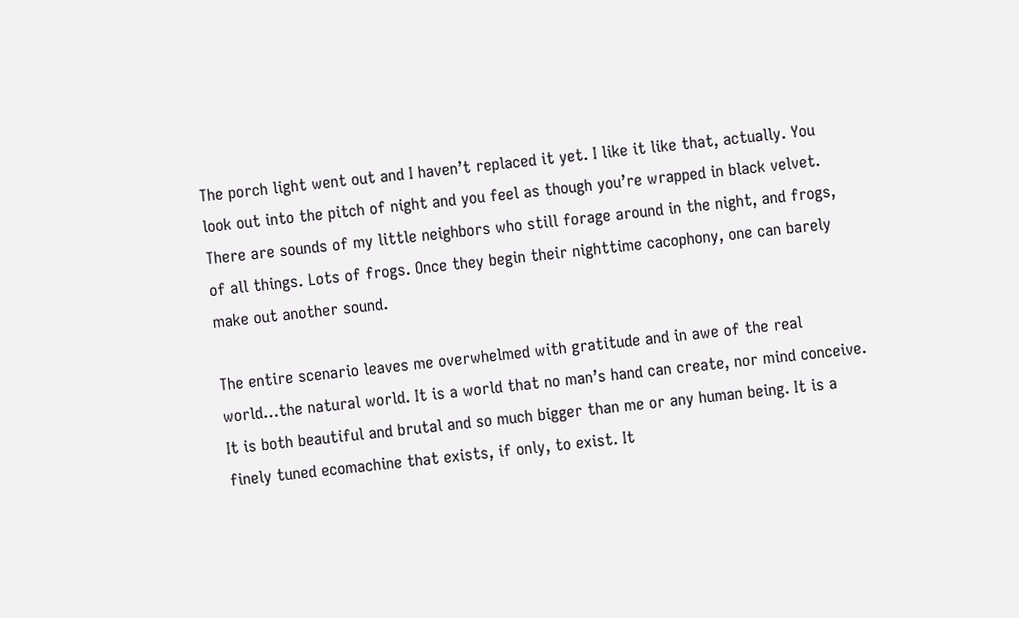The porch light went out and I haven’t replaced it yet. I like it like that, actually. You look out into the pitch of night and you feel as though you’re wrapped in black velvet. There are sounds of my little neighbors who still forage around in the night, and frogs, of all things. Lots of frogs. Once they begin their nighttime cacophony, one can barely make out another sound.

The entire scenario leaves me overwhelmed with gratitude and in awe of the real world…the natural world. It is a world that no man’s hand can create, nor mind conceive. It is both beautiful and brutal and so much bigger than me or any human being. It is a finely tuned ecomachine that exists, if only, to exist. It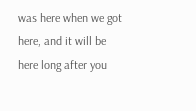was here when we got here, and it will be here long after you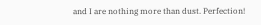and I are nothing more than dust. Perfection!